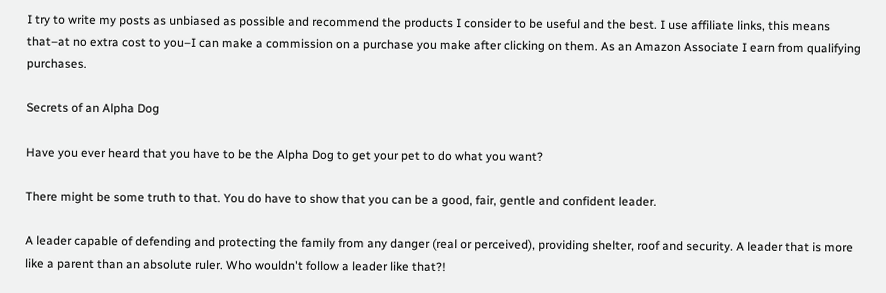I try to write my posts as unbiased as possible and recommend the products I consider to be useful and the best. I use affiliate links, this means that–at no extra cost to you–I can make a commission on a purchase you make after clicking on them. As an Amazon Associate I earn from qualifying purchases.

Secrets of an Alpha Dog

Have you ever heard that you have to be the Alpha Dog to get your pet to do what you want?

There might be some truth to that. You do have to show that you can be a good, fair, gentle and confident leader.

A leader capable of defending and protecting the family from any danger (real or perceived), providing shelter, roof and security. A leader that is more like a parent than an absolute ruler. Who wouldn't follow a leader like that?!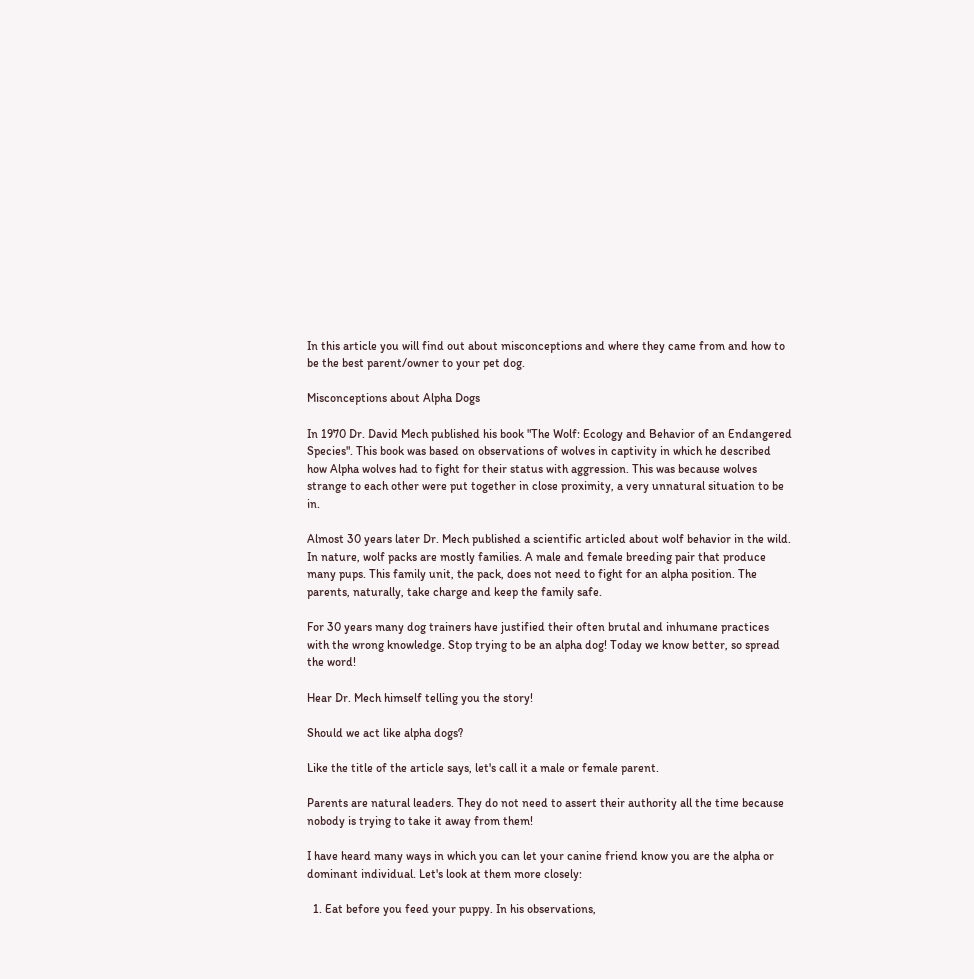In this article you will find out about misconceptions and where they came from and how to be the best parent/owner to your pet dog.

Misconceptions about Alpha Dogs

In 1970 Dr. David Mech published his book "The Wolf: Ecology and Behavior of an Endangered Species". This book was based on observations of wolves in captivity in which he described how Alpha wolves had to fight for their status with aggression. This was because wolves strange to each other were put together in close proximity, a very unnatural situation to be in.

Almost 30 years later Dr. Mech published a scientific articled about wolf behavior in the wild. In nature, wolf packs are mostly families. A male and female breeding pair that produce many pups. This family unit, the pack, does not need to fight for an alpha position. The parents, naturally, take charge and keep the family safe.

For 30 years many dog trainers have justified their often brutal and inhumane practices with the wrong knowledge. Stop trying to be an alpha dog! Today we know better, so spread the word!

Hear Dr. Mech himself telling you the story!

Should we act like alpha dogs?

Like the title of the article says, let's call it a male or female parent.

Parents are natural leaders. They do not need to assert their authority all the time because nobody is trying to take it away from them!

I have heard many ways in which you can let your canine friend know you are the alpha or dominant individual. Let's look at them more closely:

  1. Eat before you feed your puppy. In his observations,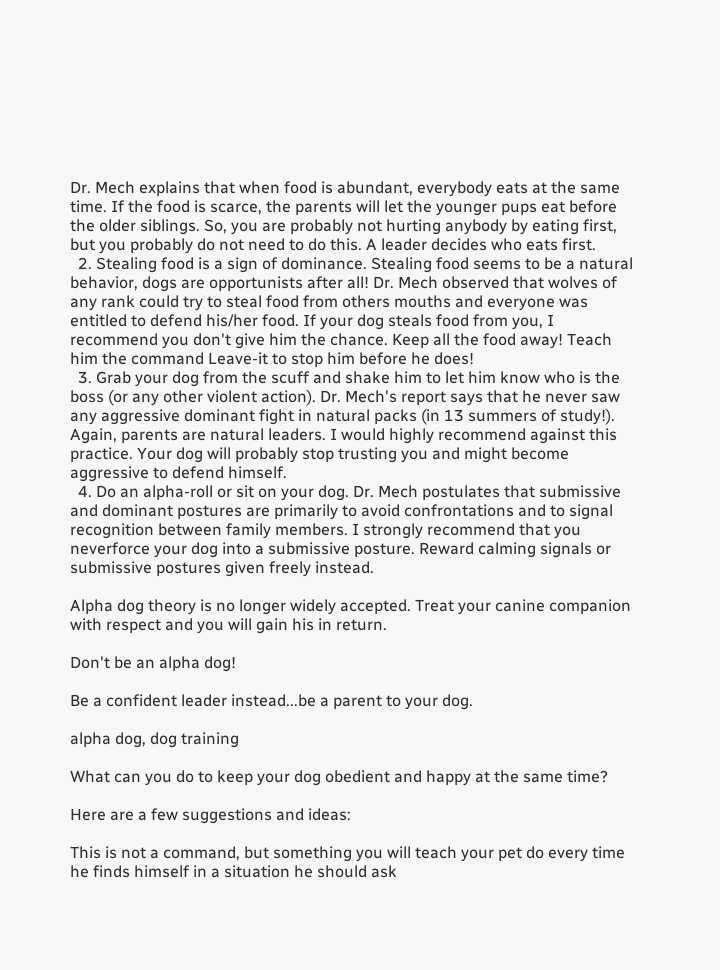Dr. Mech explains that when food is abundant, everybody eats at the same time. If the food is scarce, the parents will let the younger pups eat before the older siblings. So, you are probably not hurting anybody by eating first, but you probably do not need to do this. A leader decides who eats first.
  2. Stealing food is a sign of dominance. Stealing food seems to be a natural behavior, dogs are opportunists after all! Dr. Mech observed that wolves of any rank could try to steal food from others mouths and everyone was entitled to defend his/her food. If your dog steals food from you, I recommend you don't give him the chance. Keep all the food away! Teach him the command Leave-it to stop him before he does!
  3. Grab your dog from the scuff and shake him to let him know who is the boss (or any other violent action). Dr. Mech's report says that he never saw any aggressive dominant fight in natural packs (in 13 summers of study!). Again, parents are natural leaders. I would highly recommend against this practice. Your dog will probably stop trusting you and might become aggressive to defend himself.
  4. Do an alpha-roll or sit on your dog. Dr. Mech postulates that submissive and dominant postures are primarily to avoid confrontations and to signal recognition between family members. I strongly recommend that you neverforce your dog into a submissive posture. Reward calming signals or submissive postures given freely instead.

Alpha dog theory is no longer widely accepted. Treat your canine companion with respect and you will gain his in return.

Don't be an alpha dog!

Be a confident leader instead...be a parent to your dog.

alpha dog, dog training

What can you do to keep your dog obedient and happy at the same time?

Here are a few suggestions and ideas:

This is not a command, but something you will teach your pet do every time he finds himself in a situation he should ask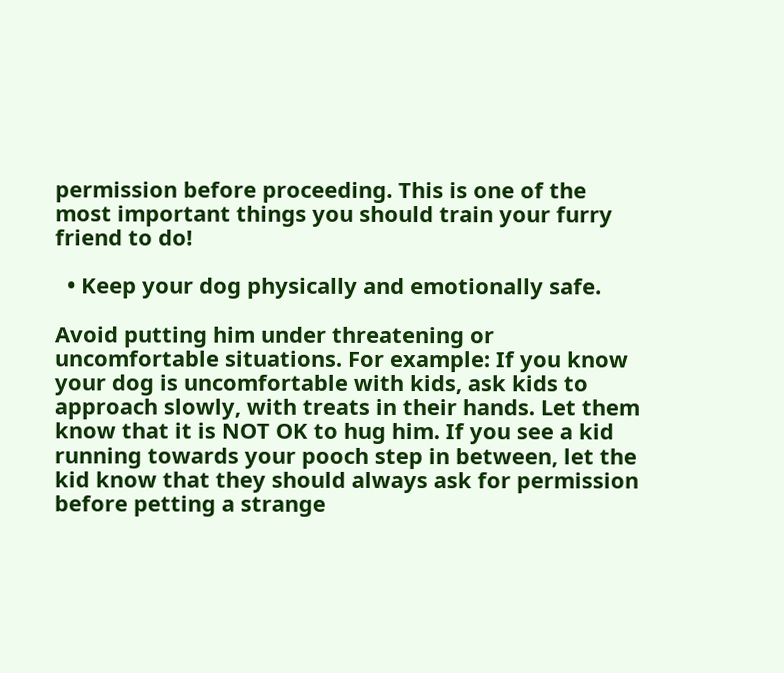permission before proceeding. This is one of the most important things you should train your furry friend to do!

  • Keep your dog physically and emotionally safe.

Avoid putting him under threatening or uncomfortable situations. For example: If you know your dog is uncomfortable with kids, ask kids to approach slowly, with treats in their hands. Let them know that it is NOT OK to hug him. If you see a kid running towards your pooch step in between, let the kid know that they should always ask for permission before petting a strange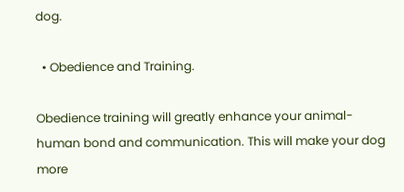dog.

  • Obedience and Training.

Obedience training will greatly enhance your animal-human bond and communication. This will make your dog more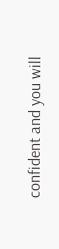confident and you will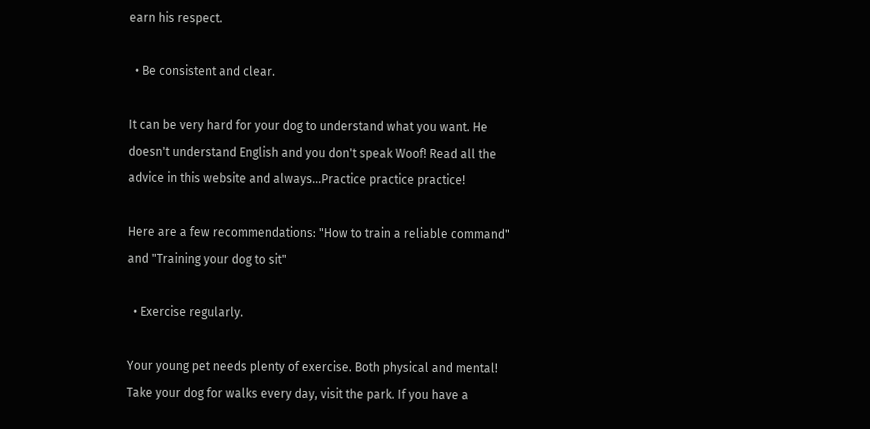earn his respect.

  • Be consistent and clear.

It can be very hard for your dog to understand what you want. He doesn't understand English and you don't speak Woof! Read all the advice in this website and always...Practice practice practice!

Here are a few recommendations: "How to train a reliable command" and "Training your dog to sit"

  • Exercise regularly.

Your young pet needs plenty of exercise. Both physical and mental! Take your dog for walks every day, visit the park. If you have a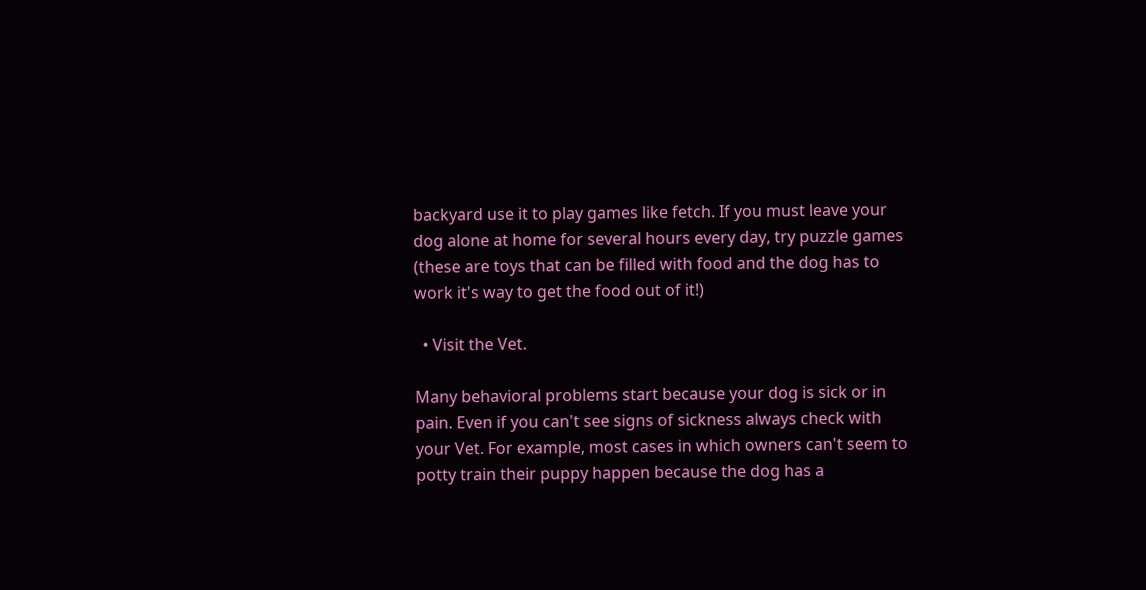backyard use it to play games like fetch. If you must leave your dog alone at home for several hours every day, try puzzle games (these are toys that can be filled with food and the dog has to work it's way to get the food out of it!)

  • Visit the Vet.

Many behavioral problems start because your dog is sick or in pain. Even if you can't see signs of sickness always check with your Vet. For example, most cases in which owners can't seem to potty train their puppy happen because the dog has a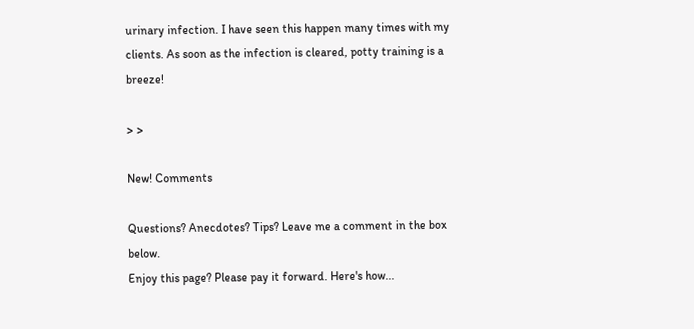urinary infection. I have seen this happen many times with my clients. As soon as the infection is cleared, potty training is a breeze!

> >

New! Comments

Questions? Anecdotes? Tips? Leave me a comment in the box below.
Enjoy this page? Please pay it forward. Here's how...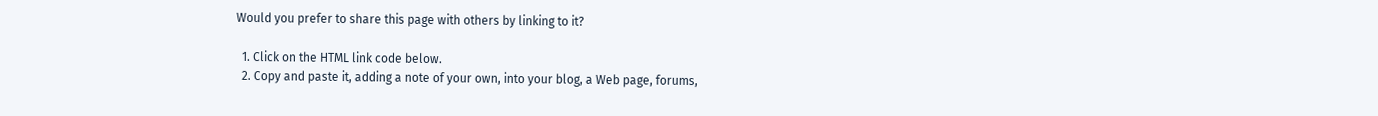Would you prefer to share this page with others by linking to it?

  1. Click on the HTML link code below.
  2. Copy and paste it, adding a note of your own, into your blog, a Web page, forums,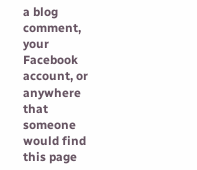a blog comment, your Facebook account, or anywhere that someone would find this page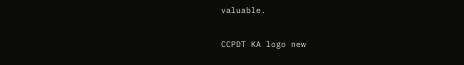valuable.

CCPDT KA logo new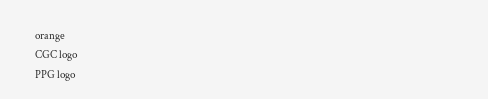orange
CGC logo
PPG logo